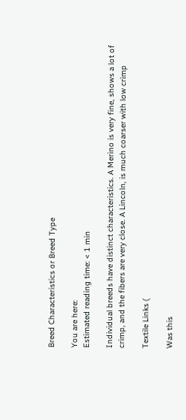Breed Characteristics or Breed Type

You are here:
Estimated reading time: < 1 min

Individual breeds have distinct characteristics. A Merino is very fine, shows a lot of crimp, and the fibers are very close. A Lincoln, is much coarser with low crimp

Textile Links (

Was this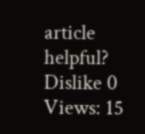article helpful?
Dislike 0
Views: 15